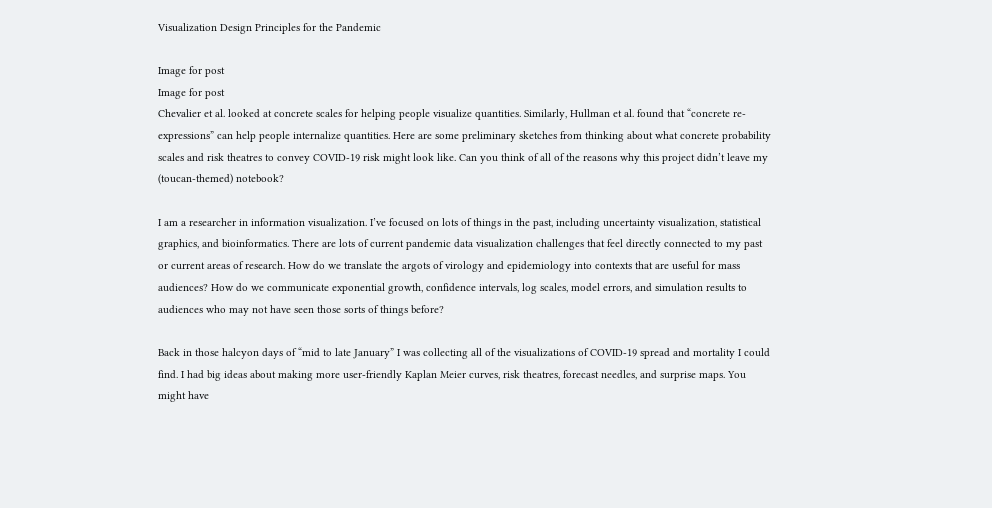Visualization Design Principles for the Pandemic

Image for post
Image for post
Chevalier et al. looked at concrete scales for helping people visualize quantities. Similarly, Hullman et al. found that “concrete re-expressions” can help people internalize quantities. Here are some preliminary sketches from thinking about what concrete probability scales and risk theatres to convey COVID-19 risk might look like. Can you think of all of the reasons why this project didn’t leave my (toucan-themed) notebook?

I am a researcher in information visualization. I’ve focused on lots of things in the past, including uncertainty visualization, statistical graphics, and bioinformatics. There are lots of current pandemic data visualization challenges that feel directly connected to my past or current areas of research. How do we translate the argots of virology and epidemiology into contexts that are useful for mass audiences? How do we communicate exponential growth, confidence intervals, log scales, model errors, and simulation results to audiences who may not have seen those sorts of things before?

Back in those halcyon days of “mid to late January” I was collecting all of the visualizations of COVID-19 spread and mortality I could find. I had big ideas about making more user-friendly Kaplan Meier curves, risk theatres, forecast needles, and surprise maps. You might have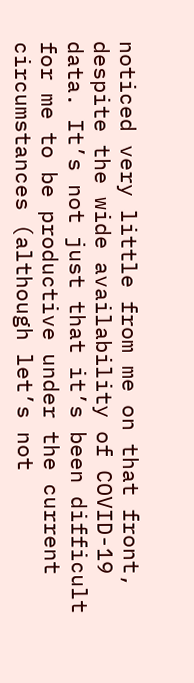noticed very little from me on that front, despite the wide availability of COVID-19 data. It’s not just that it’s been difficult for me to be productive under the current circumstances (although let’s not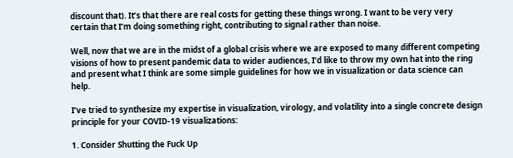discount that). It’s that there are real costs for getting these things wrong. I want to be very very certain that I’m doing something right, contributing to signal rather than noise.

Well, now that we are in the midst of a global crisis where we are exposed to many different competing visions of how to present pandemic data to wider audiences, I’d like to throw my own hat into the ring and present what I think are some simple guidelines for how we in visualization or data science can help.

I’ve tried to synthesize my expertise in visualization, virology, and volatility into a single concrete design principle for your COVID-19 visualizations:

1. Consider Shutting the Fuck Up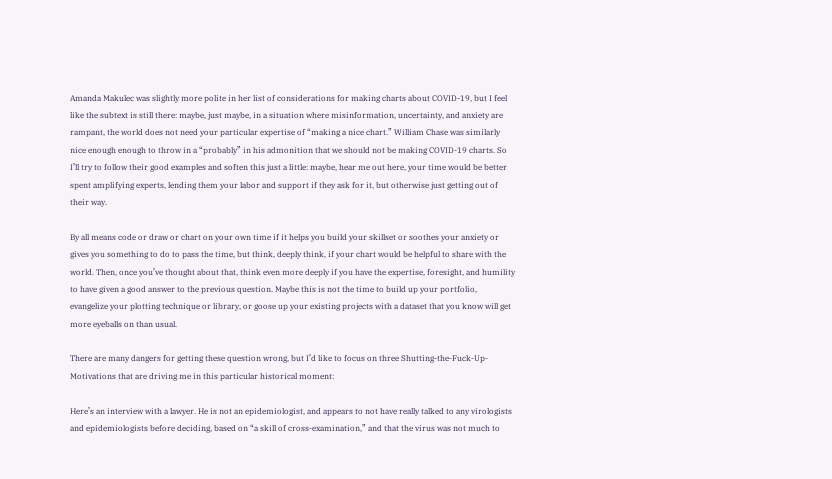Amanda Makulec was slightly more polite in her list of considerations for making charts about COVID-19, but I feel like the subtext is still there: maybe, just maybe, in a situation where misinformation, uncertainty, and anxiety are rampant, the world does not need your particular expertise of “making a nice chart.” William Chase was similarly nice enough enough to throw in a “probably” in his admonition that we should not be making COVID-19 charts. So I’ll try to follow their good examples and soften this just a little: maybe, hear me out here, your time would be better spent amplifying experts, lending them your labor and support if they ask for it, but otherwise just getting out of their way.

By all means code or draw or chart on your own time if it helps you build your skillset or soothes your anxiety or gives you something to do to pass the time, but think, deeply think, if your chart would be helpful to share with the world. Then, once you’ve thought about that, think even more deeply if you have the expertise, foresight, and humility to have given a good answer to the previous question. Maybe this is not the time to build up your portfolio, evangelize your plotting technique or library, or goose up your existing projects with a dataset that you know will get more eyeballs on than usual.

There are many dangers for getting these question wrong, but I’d like to focus on three Shutting-the-Fuck-Up-Motivations that are driving me in this particular historical moment:

Here’s an interview with a lawyer. He is not an epidemiologist, and appears to not have really talked to any virologists and epidemiologists before deciding, based on “a skill of cross-examination,” and that the virus was not much to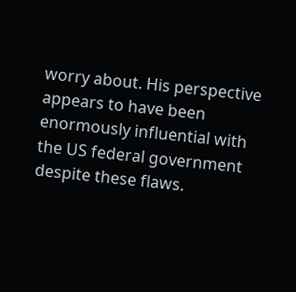worry about. His perspective appears to have been enormously influential with the US federal government despite these flaws.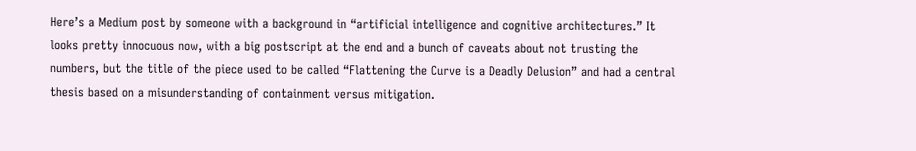Here’s a Medium post by someone with a background in “artificial intelligence and cognitive architectures.” It looks pretty innocuous now, with a big postscript at the end and a bunch of caveats about not trusting the numbers, but the title of the piece used to be called “Flattening the Curve is a Deadly Delusion” and had a central thesis based on a misunderstanding of containment versus mitigation.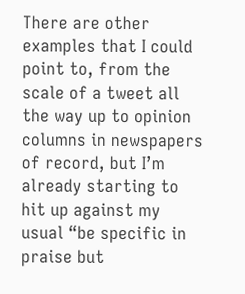There are other examples that I could point to, from the scale of a tweet all the way up to opinion columns in newspapers of record, but I’m already starting to hit up against my usual “be specific in praise but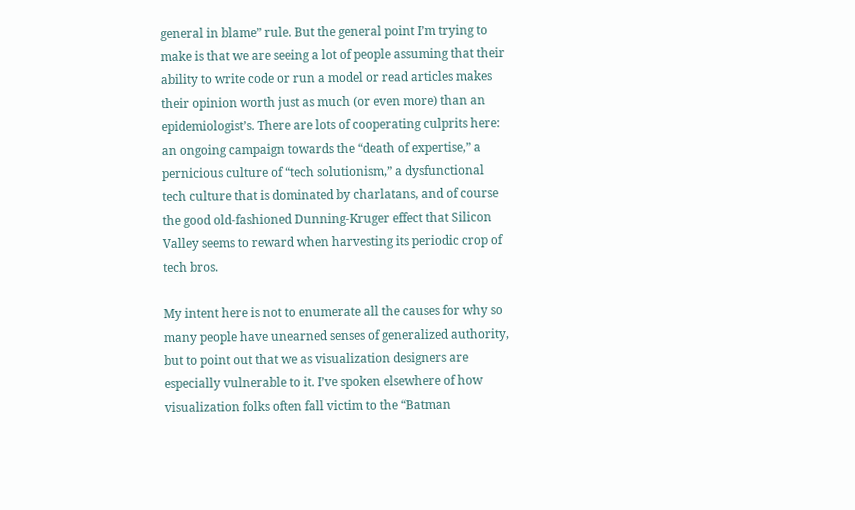general in blame” rule. But the general point I’m trying to make is that we are seeing a lot of people assuming that their ability to write code or run a model or read articles makes their opinion worth just as much (or even more) than an epidemiologist’s. There are lots of cooperating culprits here: an ongoing campaign towards the “death of expertise,” a pernicious culture of “tech solutionism,” a dysfunctional tech culture that is dominated by charlatans, and of course the good old-fashioned Dunning-Kruger effect that Silicon Valley seems to reward when harvesting its periodic crop of tech bros.

My intent here is not to enumerate all the causes for why so many people have unearned senses of generalized authority, but to point out that we as visualization designers are especially vulnerable to it. I’ve spoken elsewhere of how visualization folks often fall victim to the “Batman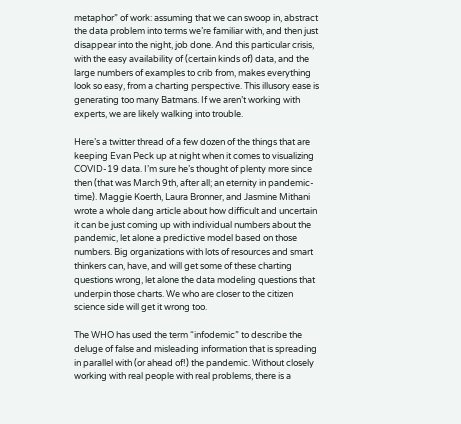metaphor” of work: assuming that we can swoop in, abstract the data problem into terms we’re familiar with, and then just disappear into the night, job done. And this particular crisis, with the easy availability of (certain kinds of) data, and the large numbers of examples to crib from, makes everything look so easy, from a charting perspective. This illusory ease is generating too many Batmans. If we aren’t working with experts, we are likely walking into trouble.

Here’s a twitter thread of a few dozen of the things that are keeping Evan Peck up at night when it comes to visualizing COVID-19 data. I’m sure he’s thought of plenty more since then (that was March 9th, after all; an eternity in pandemic-time). Maggie Koerth, Laura Bronner, and Jasmine Mithani wrote a whole dang article about how difficult and uncertain it can be just coming up with individual numbers about the pandemic, let alone a predictive model based on those numbers. Big organizations with lots of resources and smart thinkers can, have, and will get some of these charting questions wrong, let alone the data modeling questions that underpin those charts. We who are closer to the citizen science side will get it wrong too.

The WHO has used the term “infodemic” to describe the deluge of false and misleading information that is spreading in parallel with (or ahead of!) the pandemic. Without closely working with real people with real problems, there is a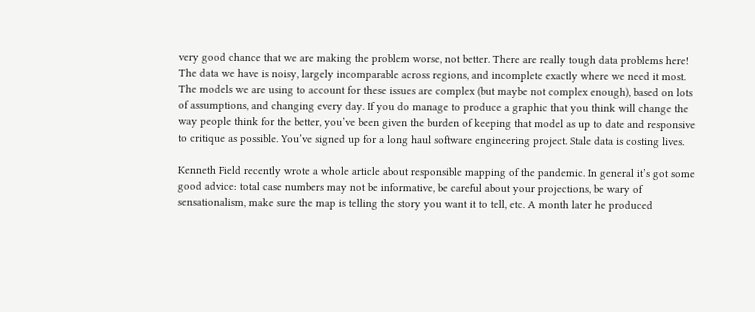very good chance that we are making the problem worse, not better. There are really tough data problems here! The data we have is noisy, largely incomparable across regions, and incomplete exactly where we need it most. The models we are using to account for these issues are complex (but maybe not complex enough), based on lots of assumptions, and changing every day. If you do manage to produce a graphic that you think will change the way people think for the better, you’ve been given the burden of keeping that model as up to date and responsive to critique as possible. You’ve signed up for a long haul software engineering project. Stale data is costing lives.

Kenneth Field recently wrote a whole article about responsible mapping of the pandemic. In general it’s got some good advice: total case numbers may not be informative, be careful about your projections, be wary of sensationalism, make sure the map is telling the story you want it to tell, etc. A month later he produced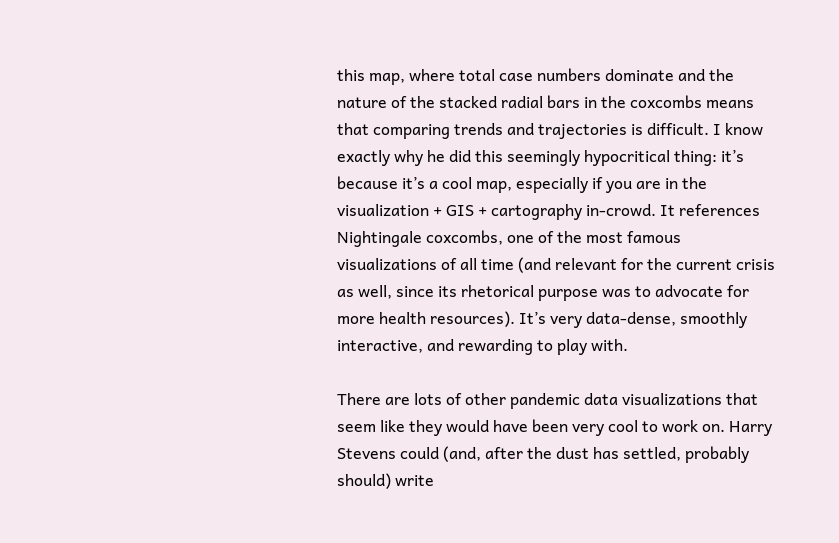this map, where total case numbers dominate and the nature of the stacked radial bars in the coxcombs means that comparing trends and trajectories is difficult. I know exactly why he did this seemingly hypocritical thing: it’s because it’s a cool map, especially if you are in the visualization + GIS + cartography in-crowd. It references Nightingale coxcombs, one of the most famous visualizations of all time (and relevant for the current crisis as well, since its rhetorical purpose was to advocate for more health resources). It’s very data-dense, smoothly interactive, and rewarding to play with.

There are lots of other pandemic data visualizations that seem like they would have been very cool to work on. Harry Stevens could (and, after the dust has settled, probably should) write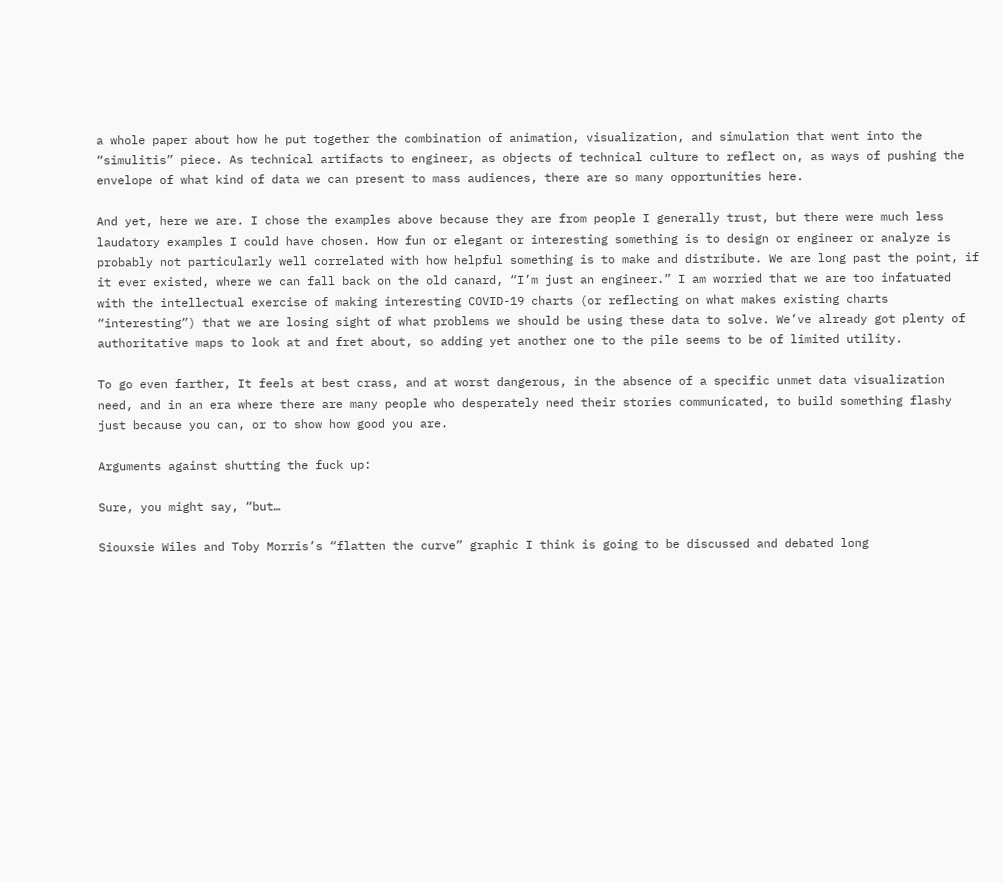a whole paper about how he put together the combination of animation, visualization, and simulation that went into the “simulitis” piece. As technical artifacts to engineer, as objects of technical culture to reflect on, as ways of pushing the envelope of what kind of data we can present to mass audiences, there are so many opportunities here.

And yet, here we are. I chose the examples above because they are from people I generally trust, but there were much less laudatory examples I could have chosen. How fun or elegant or interesting something is to design or engineer or analyze is probably not particularly well correlated with how helpful something is to make and distribute. We are long past the point, if it ever existed, where we can fall back on the old canard, “I’m just an engineer.” I am worried that we are too infatuated with the intellectual exercise of making interesting COVID-19 charts (or reflecting on what makes existing charts “interesting”) that we are losing sight of what problems we should be using these data to solve. We’ve already got plenty of authoritative maps to look at and fret about, so adding yet another one to the pile seems to be of limited utility.

To go even farther, It feels at best crass, and at worst dangerous, in the absence of a specific unmet data visualization need, and in an era where there are many people who desperately need their stories communicated, to build something flashy just because you can, or to show how good you are.

Arguments against shutting the fuck up:

Sure, you might say, “but…

Siouxsie Wiles and Toby Morris’s “flatten the curve” graphic I think is going to be discussed and debated long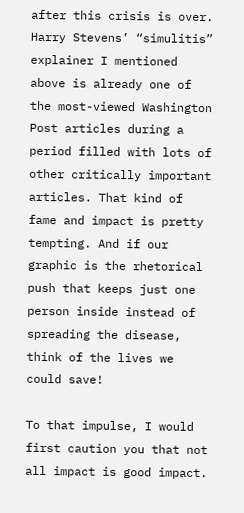after this crisis is over. Harry Stevens’ “simulitis” explainer I mentioned above is already one of the most-viewed Washington Post articles during a period filled with lots of other critically important articles. That kind of fame and impact is pretty tempting. And if our graphic is the rhetorical push that keeps just one person inside instead of spreading the disease, think of the lives we could save!

To that impulse, I would first caution you that not all impact is good impact.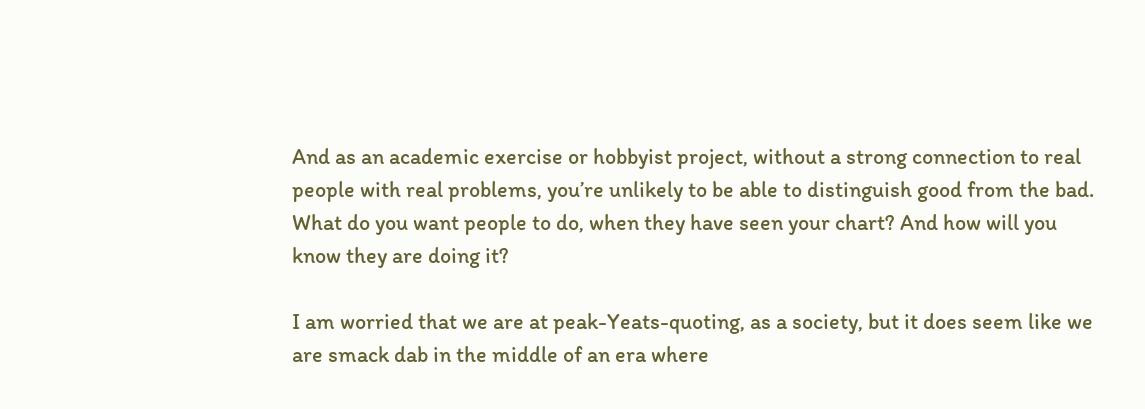And as an academic exercise or hobbyist project, without a strong connection to real people with real problems, you’re unlikely to be able to distinguish good from the bad. What do you want people to do, when they have seen your chart? And how will you know they are doing it?

I am worried that we are at peak-Yeats-quoting, as a society, but it does seem like we are smack dab in the middle of an era where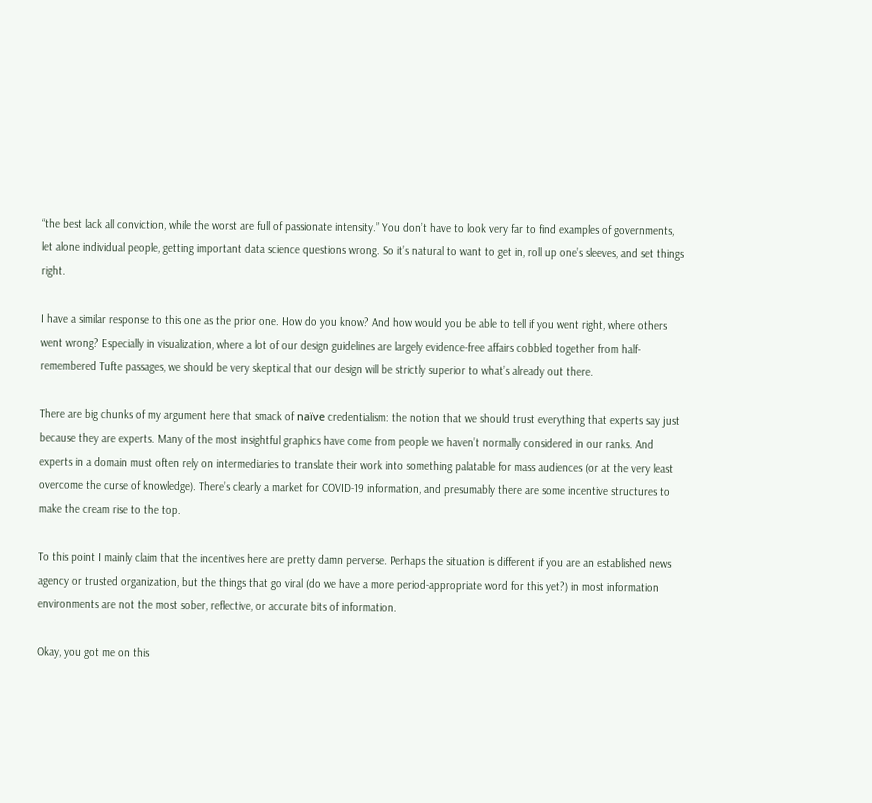“the best lack all conviction, while the worst are full of passionate intensity.” You don’t have to look very far to find examples of governments, let alone individual people, getting important data science questions wrong. So it’s natural to want to get in, roll up one’s sleeves, and set things right.

I have a similar response to this one as the prior one. How do you know? And how would you be able to tell if you went right, where others went wrong? Especially in visualization, where a lot of our design guidelines are largely evidence-free affairs cobbled together from half-remembered Tufte passages, we should be very skeptical that our design will be strictly superior to what’s already out there.

There are big chunks of my argument here that smack of naïve credentialism: the notion that we should trust everything that experts say just because they are experts. Many of the most insightful graphics have come from people we haven’t normally considered in our ranks. And experts in a domain must often rely on intermediaries to translate their work into something palatable for mass audiences (or at the very least overcome the curse of knowledge). There’s clearly a market for COVID-19 information, and presumably there are some incentive structures to make the cream rise to the top.

To this point I mainly claim that the incentives here are pretty damn perverse. Perhaps the situation is different if you are an established news agency or trusted organization, but the things that go viral (do we have a more period-appropriate word for this yet?) in most information environments are not the most sober, reflective, or accurate bits of information.

Okay, you got me on this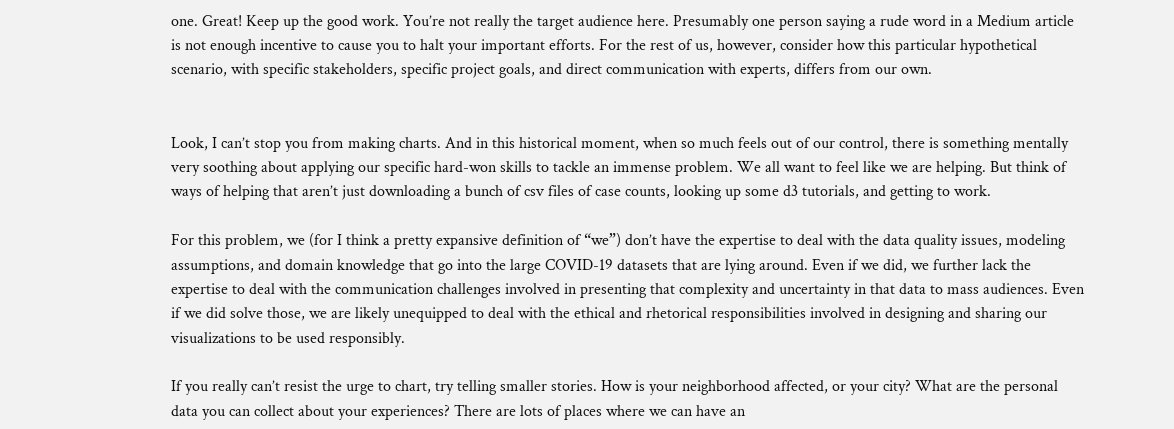one. Great! Keep up the good work. You’re not really the target audience here. Presumably one person saying a rude word in a Medium article is not enough incentive to cause you to halt your important efforts. For the rest of us, however, consider how this particular hypothetical scenario, with specific stakeholders, specific project goals, and direct communication with experts, differs from our own.


Look, I can’t stop you from making charts. And in this historical moment, when so much feels out of our control, there is something mentally very soothing about applying our specific hard-won skills to tackle an immense problem. We all want to feel like we are helping. But think of ways of helping that aren’t just downloading a bunch of csv files of case counts, looking up some d3 tutorials, and getting to work.

For this problem, we (for I think a pretty expansive definition of “we”) don’t have the expertise to deal with the data quality issues, modeling assumptions, and domain knowledge that go into the large COVID-19 datasets that are lying around. Even if we did, we further lack the expertise to deal with the communication challenges involved in presenting that complexity and uncertainty in that data to mass audiences. Even if we did solve those, we are likely unequipped to deal with the ethical and rhetorical responsibilities involved in designing and sharing our visualizations to be used responsibly.

If you really can’t resist the urge to chart, try telling smaller stories. How is your neighborhood affected, or your city? What are the personal data you can collect about your experiences? There are lots of places where we can have an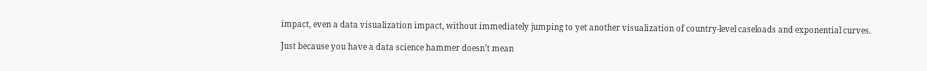impact, even a data visualization impact, without immediately jumping to yet another visualization of country-level caseloads and exponential curves.

Just because you have a data science hammer doesn’t mean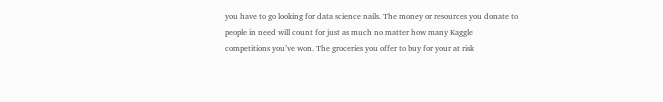you have to go looking for data science nails. The money or resources you donate to people in need will count for just as much no matter how many Kaggle competitions you’ve won. The groceries you offer to buy for your at risk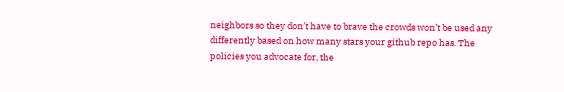neighbors so they don’t have to brave the crowds won’t be used any differently based on how many stars your github repo has. The policies you advocate for, the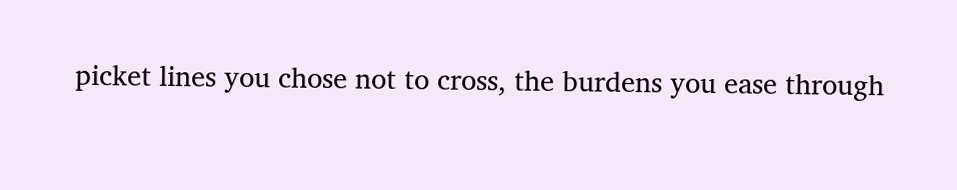picket lines you chose not to cross, the burdens you ease through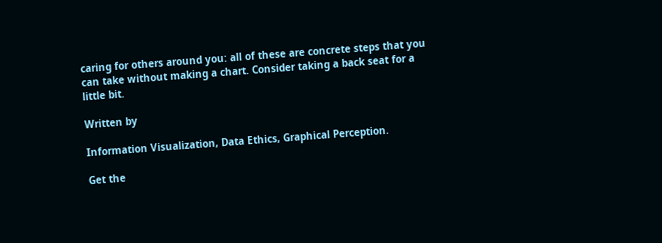caring for others around you: all of these are concrete steps that you can take without making a chart. Consider taking a back seat for a little bit.

Written by

Information Visualization, Data Ethics, Graphical Perception.

Get the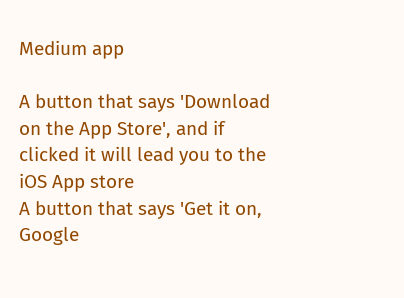Medium app

A button that says 'Download on the App Store', and if clicked it will lead you to the iOS App store
A button that says 'Get it on, Google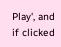Play', and if clicked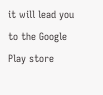it will lead you to the Google Play store